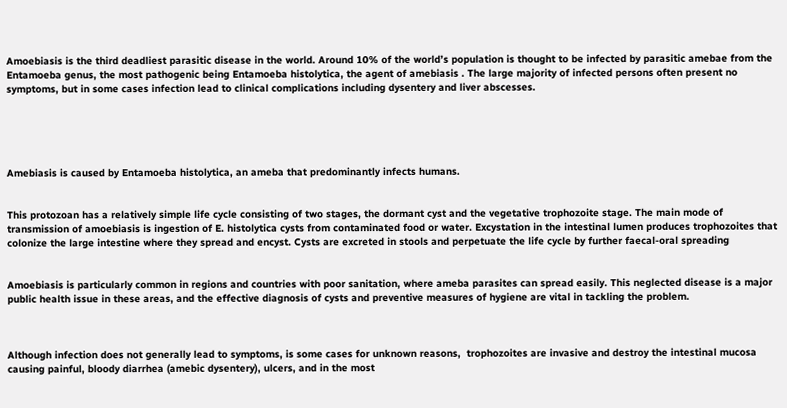Amoebiasis is the third deadliest parasitic disease in the world. Around 10% of the world’s population is thought to be infected by parasitic amebae from the Entamoeba genus, the most pathogenic being Entamoeba histolytica, the agent of amebiasis . The large majority of infected persons often present no symptoms, but in some cases infection lead to clinical complications including dysentery and liver abscesses.





Amebiasis is caused by Entamoeba histolytica, an ameba that predominantly infects humans.


This protozoan has a relatively simple life cycle consisting of two stages, the dormant cyst and the vegetative trophozoite stage. The main mode of transmission of amoebiasis is ingestion of E. histolytica cysts from contaminated food or water. Excystation in the intestinal lumen produces trophozoites that colonize the large intestine where they spread and encyst. Cysts are excreted in stools and perpetuate the life cycle by further faecal-oral spreading


Amoebiasis is particularly common in regions and countries with poor sanitation, where ameba parasites can spread easily. This neglected disease is a major public health issue in these areas, and the effective diagnosis of cysts and preventive measures of hygiene are vital in tackling the problem.



Although infection does not generally lead to symptoms, is some cases for unknown reasons,  trophozoites are invasive and destroy the intestinal mucosa causing painful, bloody diarrhea (amebic dysentery), ulcers, and in the most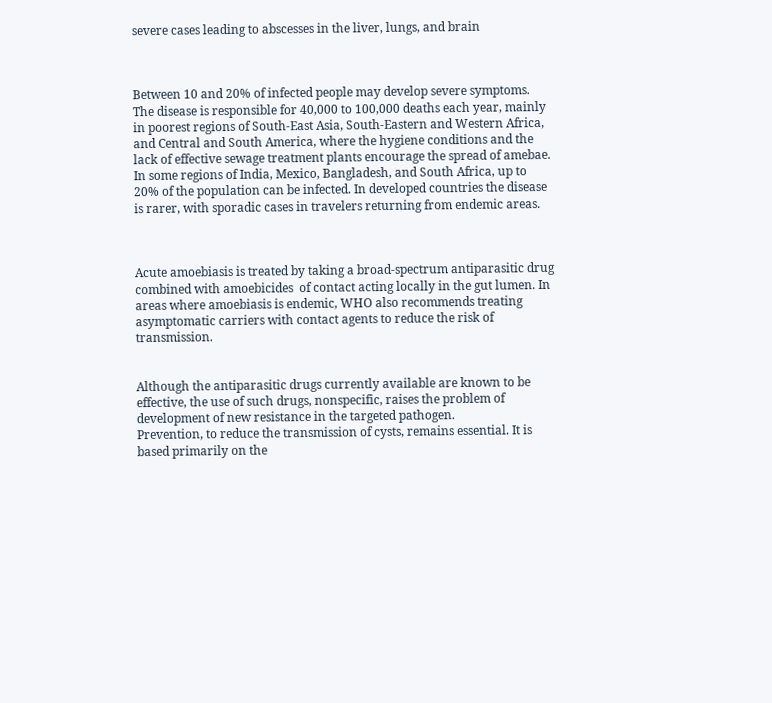severe cases leading to abscesses in the liver, lungs, and brain



Between 10 and 20% of infected people may develop severe symptoms. The disease is responsible for 40,000 to 100,000 deaths each year, mainly in poorest regions of South-East Asia, South-Eastern and Western Africa, and Central and South America, where the hygiene conditions and the lack of effective sewage treatment plants encourage the spread of amebae. In some regions of India, Mexico, Bangladesh, and South Africa, up to 20% of the population can be infected. In developed countries the disease is rarer, with sporadic cases in travelers returning from endemic areas.



Acute amoebiasis is treated by taking a broad-spectrum antiparasitic drug combined with amoebicides  of contact acting locally in the gut lumen. In areas where amoebiasis is endemic, WHO also recommends treating asymptomatic carriers with contact agents to reduce the risk of transmission.


Although the antiparasitic drugs currently available are known to be effective, the use of such drugs, nonspecific, raises the problem of development of new resistance in the targeted pathogen.
Prevention, to reduce the transmission of cysts, remains essential. It is based primarily on the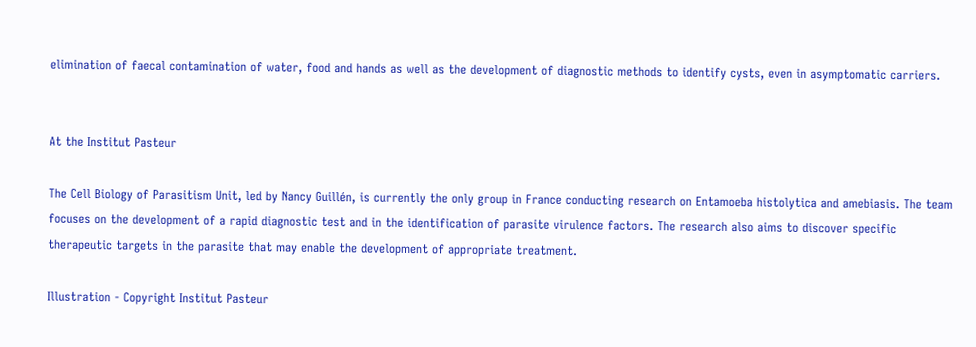elimination of faecal contamination of water, food and hands as well as the development of diagnostic methods to identify cysts, even in asymptomatic carriers.


At the Institut Pasteur

The Cell Biology of Parasitism Unit, led by Nancy Guillén, is currently the only group in France conducting research on Entamoeba histolytica and amebiasis. The team focuses on the development of a rapid diagnostic test and in the identification of parasite virulence factors. The research also aims to discover specific therapeutic targets in the parasite that may enable the development of appropriate treatment.

Illustration - Copyright Institut Pasteur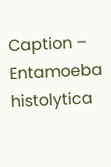Caption – Entamoeba histolytica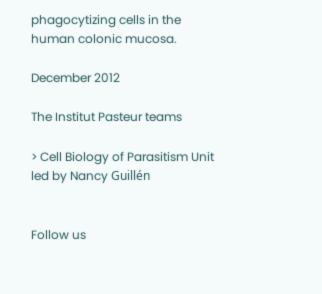phagocytizing cells in the human colonic mucosa.

December 2012

The Institut Pasteur teams

> Cell Biology of Parasitism Unit
led by Nancy Guillén


Follow us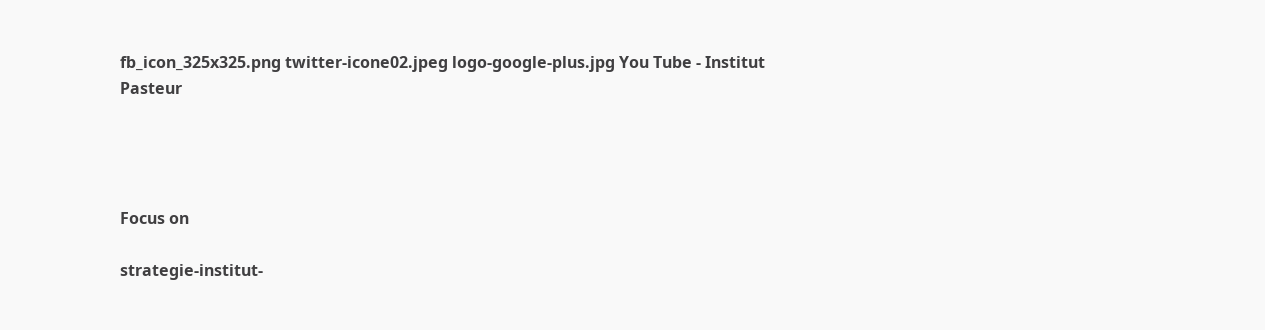fb_icon_325x325.png twitter-icone02.jpeg logo-google-plus.jpg You Tube - Institut Pasteur




Focus on

strategie-institut-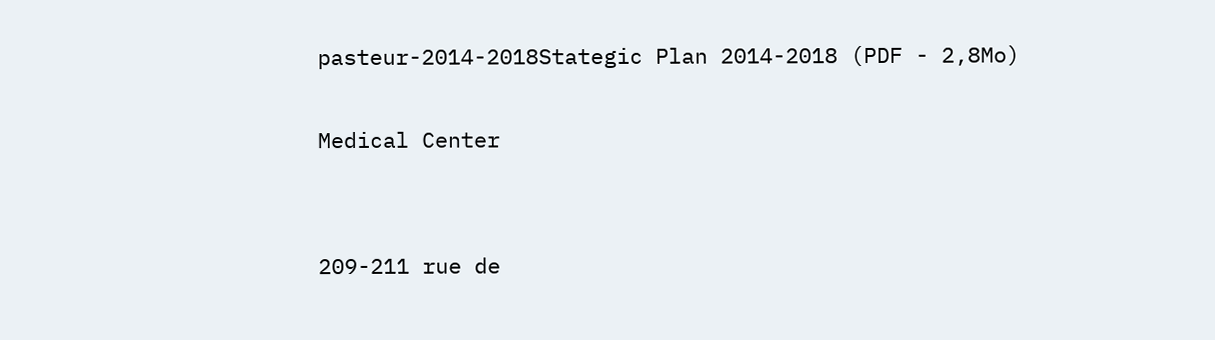pasteur-2014-2018Stategic Plan 2014-2018 (PDF - 2,8Mo)

Medical Center


209-211 rue de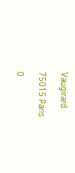Vaugirard

75015 Paris

0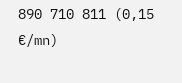890 710 811 (0,15 €/mn)